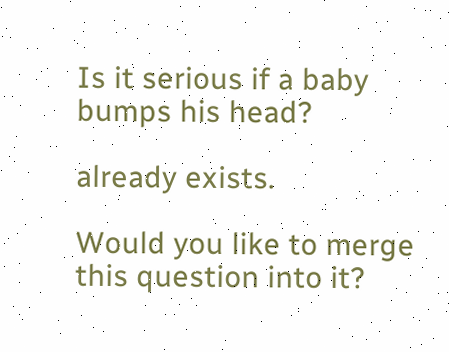Is it serious if a baby bumps his head?

already exists.

Would you like to merge this question into it?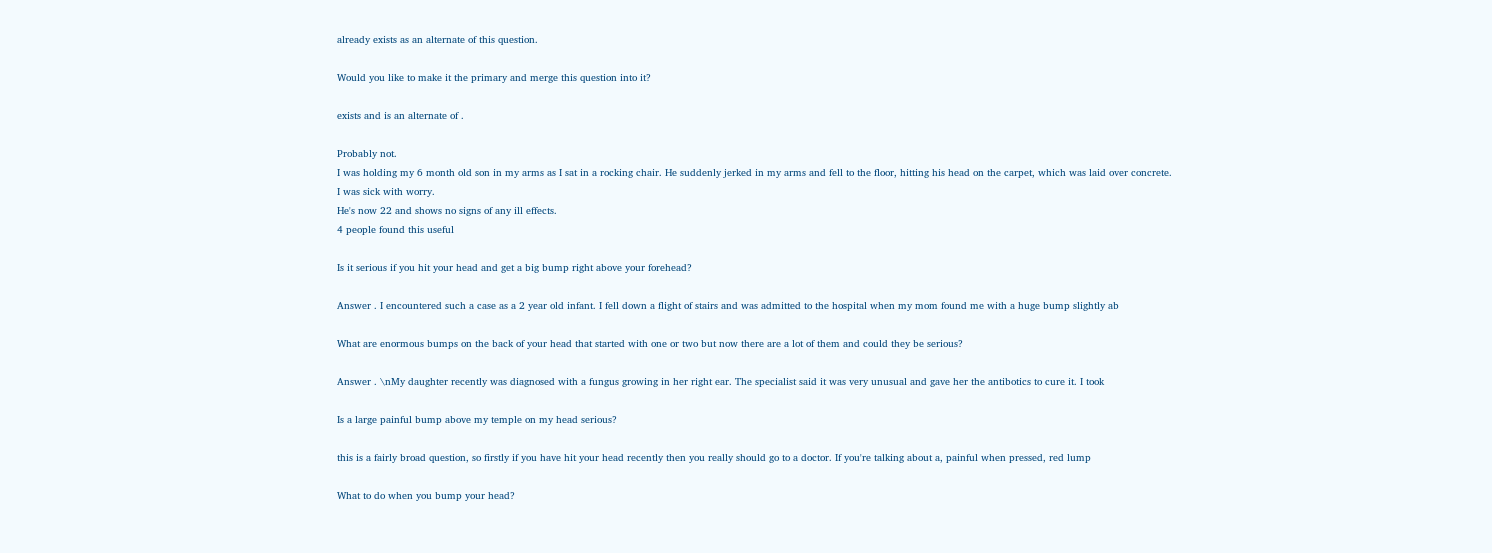already exists as an alternate of this question.

Would you like to make it the primary and merge this question into it?

exists and is an alternate of .

Probably not.
I was holding my 6 month old son in my arms as I sat in a rocking chair. He suddenly jerked in my arms and fell to the floor, hitting his head on the carpet, which was laid over concrete.
I was sick with worry.
He's now 22 and shows no signs of any ill effects.
4 people found this useful

Is it serious if you hit your head and get a big bump right above your forehead?

Answer . I encountered such a case as a 2 year old infant. I fell down a flight of stairs and was admitted to the hospital when my mom found me with a huge bump slightly ab

What are enormous bumps on the back of your head that started with one or two but now there are a lot of them and could they be serious?

Answer . \nMy daughter recently was diagnosed with a fungus growing in her right ear. The specialist said it was very unusual and gave her the antibotics to cure it. I took

Is a large painful bump above my temple on my head serious?

this is a fairly broad question, so firstly if you have hit your head recently then you really should go to a doctor. If you're talking about a, painful when pressed, red lump

What to do when you bump your head?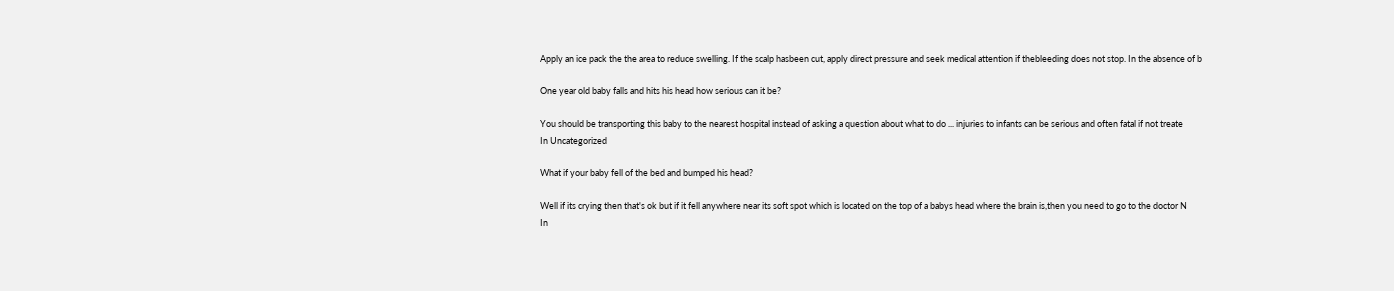Apply an ice pack the the area to reduce swelling. If the scalp hasbeen cut, apply direct pressure and seek medical attention if thebleeding does not stop. In the absence of b

One year old baby falls and hits his head how serious can it be?

You should be transporting this baby to the nearest hospital instead of asking a question about what to do ... injuries to infants can be serious and often fatal if not treate
In Uncategorized

What if your baby fell of the bed and bumped his head?

Well if its crying then that's ok but if it fell anywhere near its soft spot which is located on the top of a babys head where the brain is,then you need to go to the doctor N
In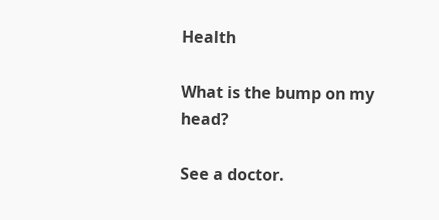Health

What is the bump on my head?

See a doctor.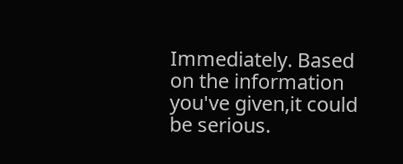Immediately. Based on the information you've given,it could be serious.